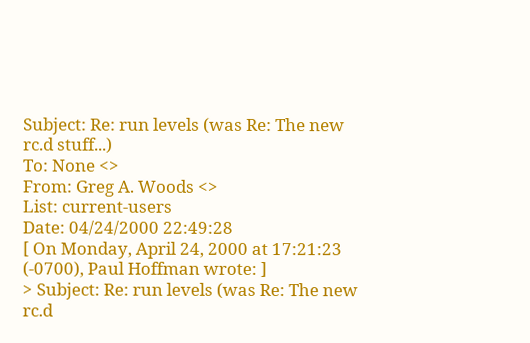Subject: Re: run levels (was Re: The new rc.d stuff...)
To: None <>
From: Greg A. Woods <>
List: current-users
Date: 04/24/2000 22:49:28
[ On Monday, April 24, 2000 at 17:21:23 (-0700), Paul Hoffman wrote: ]
> Subject: Re: run levels (was Re: The new rc.d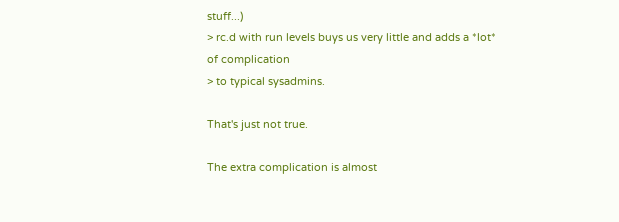stuff...)
> rc.d with run levels buys us very little and adds a *lot* of complication
> to typical sysadmins.

That's just not true.

The extra complication is almost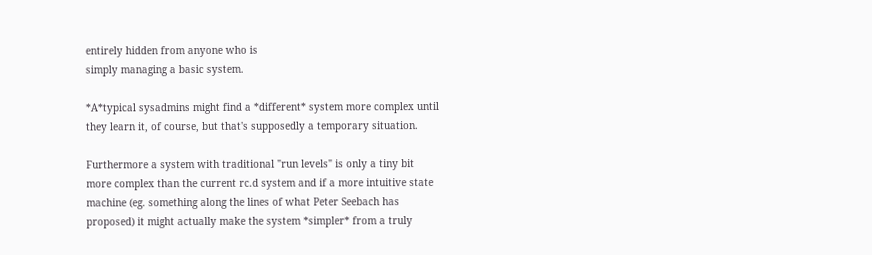entirely hidden from anyone who is
simply managing a basic system.

*A*typical sysadmins might find a *different* system more complex until
they learn it, of course, but that's supposedly a temporary situation.

Furthermore a system with traditional "run levels" is only a tiny bit
more complex than the current rc.d system and if a more intuitive state
machine (eg. something along the lines of what Peter Seebach has
proposed) it might actually make the system *simpler* from a truly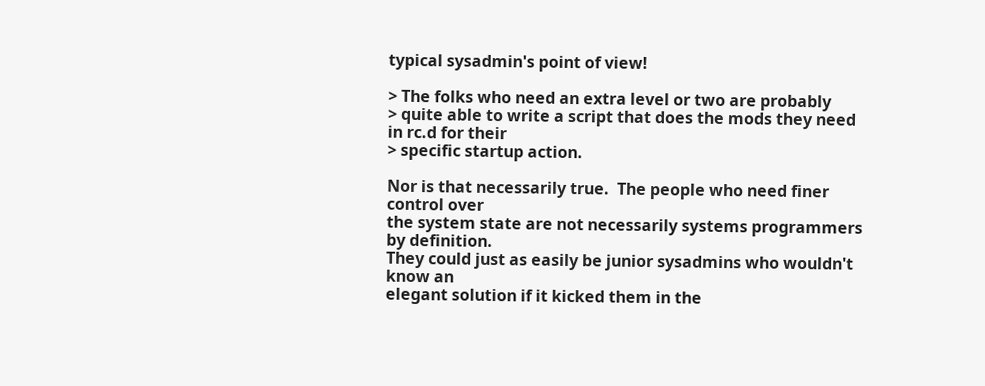typical sysadmin's point of view!

> The folks who need an extra level or two are probably
> quite able to write a script that does the mods they need in rc.d for their
> specific startup action.

Nor is that necessarily true.  The people who need finer control over
the system state are not necessarily systems programmers by definition.
They could just as easily be junior sysadmins who wouldn't know an
elegant solution if it kicked them in the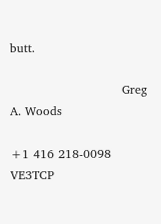butt.

                            Greg A. Woods

+1 416 218-0098      VE3TCP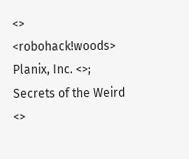<>      <robohack!woods>
Planix, Inc. <>; Secrets of the Weird <>